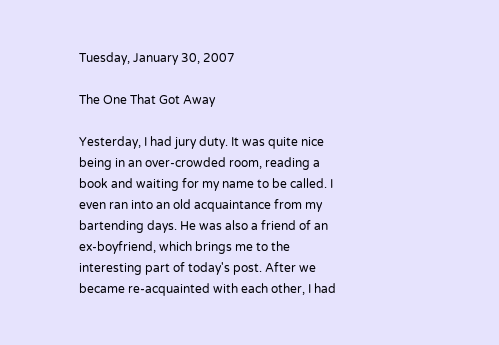Tuesday, January 30, 2007

The One That Got Away

Yesterday, I had jury duty. It was quite nice being in an over-crowded room, reading a book and waiting for my name to be called. I even ran into an old acquaintance from my bartending days. He was also a friend of an ex-boyfriend, which brings me to the interesting part of today's post. After we became re-acquainted with each other, I had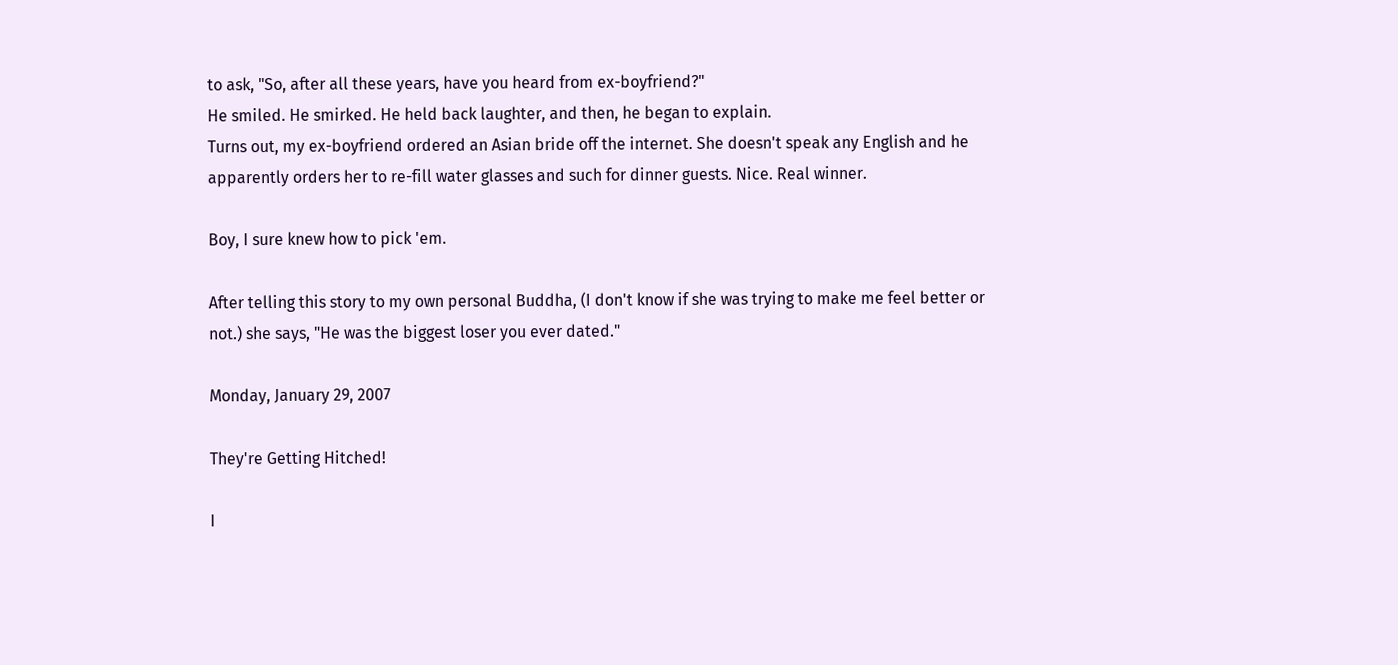to ask, "So, after all these years, have you heard from ex-boyfriend?"
He smiled. He smirked. He held back laughter, and then, he began to explain.
Turns out, my ex-boyfriend ordered an Asian bride off the internet. She doesn't speak any English and he apparently orders her to re-fill water glasses and such for dinner guests. Nice. Real winner.

Boy, I sure knew how to pick 'em.

After telling this story to my own personal Buddha, (I don't know if she was trying to make me feel better or not.) she says, "He was the biggest loser you ever dated."

Monday, January 29, 2007

They're Getting Hitched!

I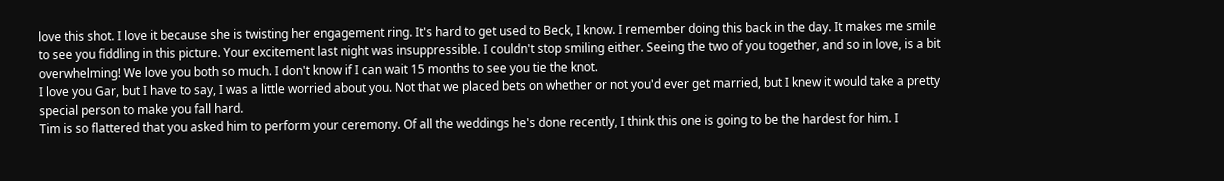love this shot. I love it because she is twisting her engagement ring. It's hard to get used to Beck, I know. I remember doing this back in the day. It makes me smile to see you fiddling in this picture. Your excitement last night was insuppressible. I couldn't stop smiling either. Seeing the two of you together, and so in love, is a bit overwhelming! We love you both so much. I don't know if I can wait 15 months to see you tie the knot.
I love you Gar, but I have to say, I was a little worried about you. Not that we placed bets on whether or not you'd ever get married, but I knew it would take a pretty special person to make you fall hard.
Tim is so flattered that you asked him to perform your ceremony. Of all the weddings he's done recently, I think this one is going to be the hardest for him. I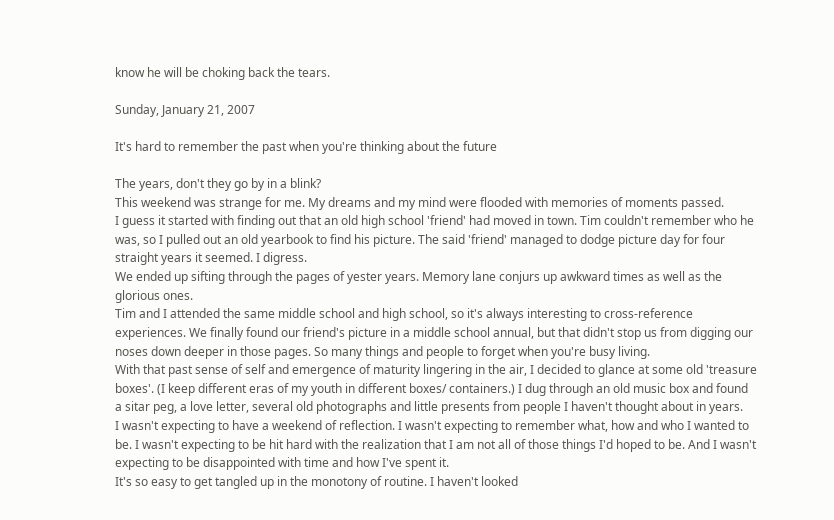know he will be choking back the tears.

Sunday, January 21, 2007

It's hard to remember the past when you're thinking about the future

The years, don't they go by in a blink?
This weekend was strange for me. My dreams and my mind were flooded with memories of moments passed.
I guess it started with finding out that an old high school 'friend' had moved in town. Tim couldn't remember who he was, so I pulled out an old yearbook to find his picture. The said 'friend' managed to dodge picture day for four straight years it seemed. I digress.
We ended up sifting through the pages of yester years. Memory lane conjurs up awkward times as well as the glorious ones.
Tim and I attended the same middle school and high school, so it's always interesting to cross-reference experiences. We finally found our friend's picture in a middle school annual, but that didn't stop us from digging our noses down deeper in those pages. So many things and people to forget when you're busy living.
With that past sense of self and emergence of maturity lingering in the air, I decided to glance at some old 'treasure boxes'. (I keep different eras of my youth in different boxes/ containers.) I dug through an old music box and found a sitar peg, a love letter, several old photographs and little presents from people I haven't thought about in years.
I wasn't expecting to have a weekend of reflection. I wasn't expecting to remember what, how and who I wanted to be. I wasn't expecting to be hit hard with the realization that I am not all of those things I'd hoped to be. And I wasn't expecting to be disappointed with time and how I've spent it.
It's so easy to get tangled up in the monotony of routine. I haven't looked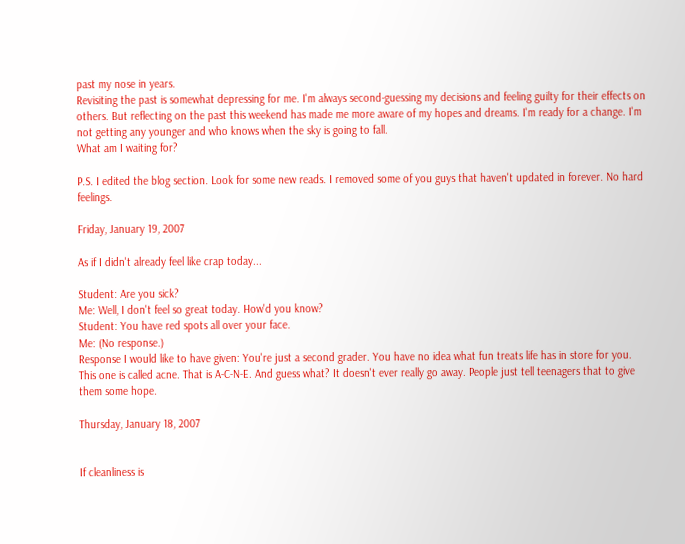past my nose in years.
Revisiting the past is somewhat depressing for me. I'm always second-guessing my decisions and feeling guilty for their effects on others. But reflecting on the past this weekend has made me more aware of my hopes and dreams. I'm ready for a change. I'm not getting any younger and who knows when the sky is going to fall.
What am I waiting for?

P.S. I edited the blog section. Look for some new reads. I removed some of you guys that haven't updated in forever. No hard feelings.

Friday, January 19, 2007

As if I didn't already feel like crap today...

Student: Are you sick?
Me: Well, I don't feel so great today. How'd you know?
Student: You have red spots all over your face.
Me: (No response.)
Response I would like to have given: You're just a second grader. You have no idea what fun treats life has in store for you. This one is called acne. That is A-C-N-E. And guess what? It doesn't ever really go away. People just tell teenagers that to give them some hope.

Thursday, January 18, 2007


If cleanliness is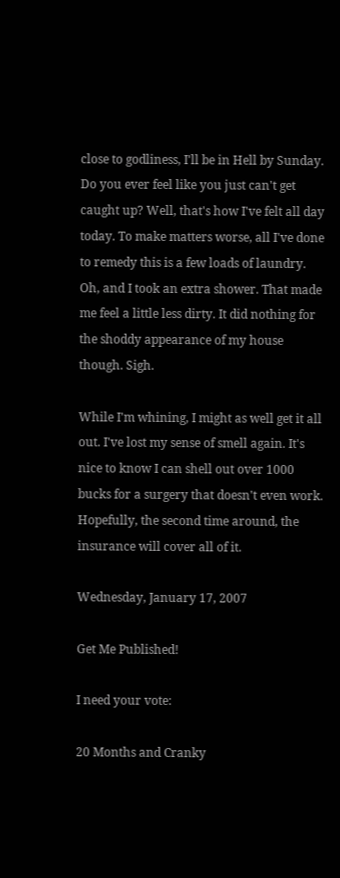close to godliness, I'll be in Hell by Sunday.
Do you ever feel like you just can't get caught up? Well, that's how I've felt all day today. To make matters worse, all I've done to remedy this is a few loads of laundry. Oh, and I took an extra shower. That made me feel a little less dirty. It did nothing for the shoddy appearance of my house though. Sigh.

While I'm whining, I might as well get it all out. I've lost my sense of smell again. It's nice to know I can shell out over 1000 bucks for a surgery that doesn't even work. Hopefully, the second time around, the insurance will cover all of it.

Wednesday, January 17, 2007

Get Me Published!

I need your vote:

20 Months and Cranky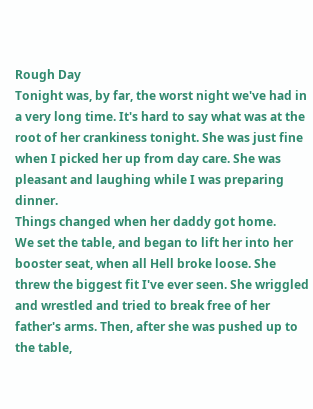Rough Day
Tonight was, by far, the worst night we've had in a very long time. It's hard to say what was at the root of her crankiness tonight. She was just fine when I picked her up from day care. She was pleasant and laughing while I was preparing dinner.
Things changed when her daddy got home.
We set the table, and began to lift her into her booster seat, when all Hell broke loose. She threw the biggest fit I've ever seen. She wriggled and wrestled and tried to break free of her father's arms. Then, after she was pushed up to the table,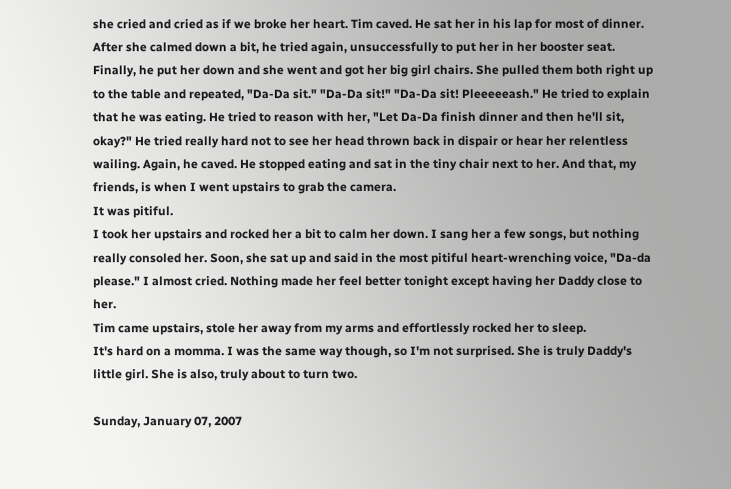she cried and cried as if we broke her heart. Tim caved. He sat her in his lap for most of dinner. After she calmed down a bit, he tried again, unsuccessfully to put her in her booster seat.
Finally, he put her down and she went and got her big girl chairs. She pulled them both right up to the table and repeated, "Da-Da sit." "Da-Da sit!" "Da-Da sit! Pleeeeeash." He tried to explain that he was eating. He tried to reason with her, "Let Da-Da finish dinner and then he'll sit, okay?" He tried really hard not to see her head thrown back in dispair or hear her relentless wailing. Again, he caved. He stopped eating and sat in the tiny chair next to her. And that, my friends, is when I went upstairs to grab the camera.
It was pitiful.
I took her upstairs and rocked her a bit to calm her down. I sang her a few songs, but nothing really consoled her. Soon, she sat up and said in the most pitiful heart-wrenching voice, "Da-da please." I almost cried. Nothing made her feel better tonight except having her Daddy close to her.
Tim came upstairs, stole her away from my arms and effortlessly rocked her to sleep.
It's hard on a momma. I was the same way though, so I'm not surprised. She is truly Daddy's little girl. She is also, truly about to turn two.

Sunday, January 07, 2007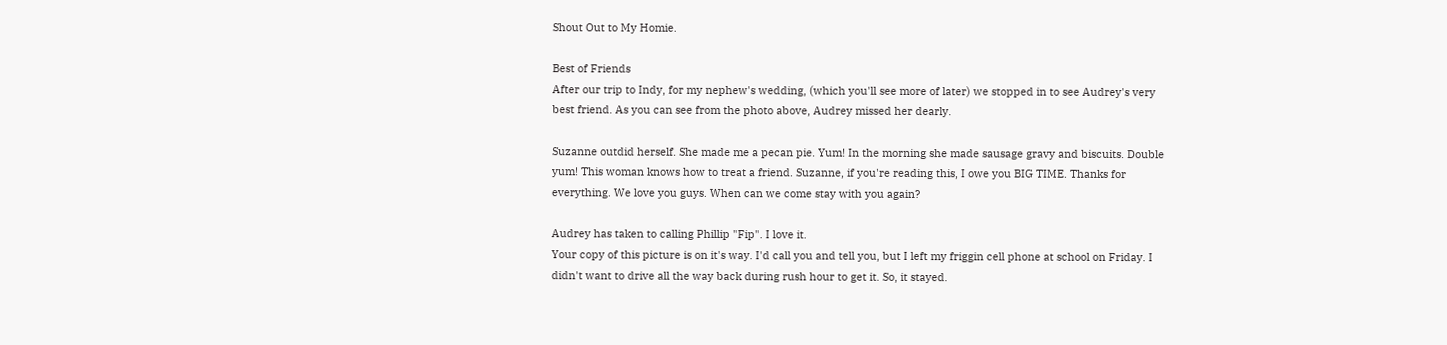Shout Out to My Homie.

Best of Friends
After our trip to Indy, for my nephew's wedding, (which you'll see more of later) we stopped in to see Audrey's very best friend. As you can see from the photo above, Audrey missed her dearly.

Suzanne outdid herself. She made me a pecan pie. Yum! In the morning she made sausage gravy and biscuits. Double yum! This woman knows how to treat a friend. Suzanne, if you're reading this, I owe you BIG TIME. Thanks for everything. We love you guys. When can we come stay with you again?

Audrey has taken to calling Phillip "Fip". I love it.
Your copy of this picture is on it's way. I'd call you and tell you, but I left my friggin cell phone at school on Friday. I didn't want to drive all the way back during rush hour to get it. So, it stayed.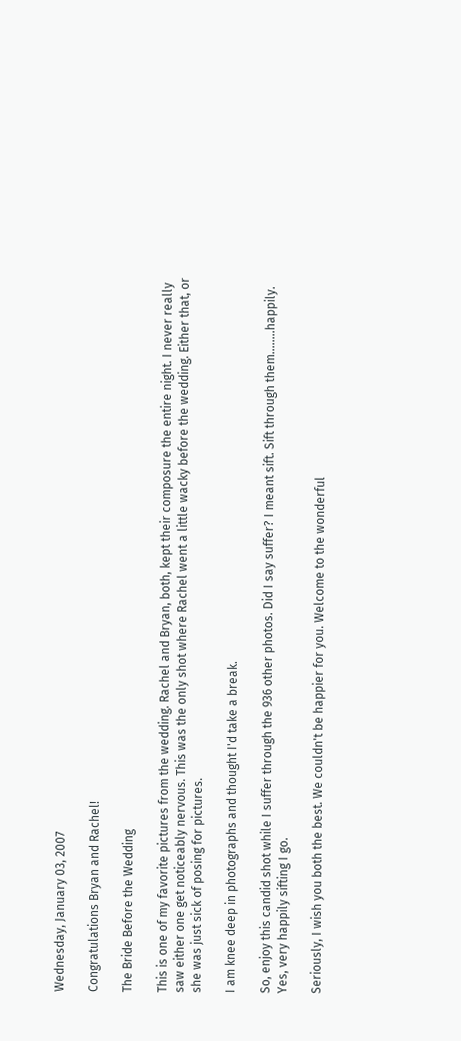Wednesday, January 03, 2007

Congratulations Bryan and Rachel!

The Bride Before the Wedding

This is one of my favorite pictures from the wedding. Rachel and Bryan, both, kept their composure the entire night. I never really saw either one get noticeably nervous. This was the only shot where Rachel went a little wacky before the wedding. Either that, or she was just sick of posing for pictures.

I am knee deep in photographs and thought I'd take a break.

So, enjoy this candid shot while I suffer through the 936 other photos. Did I say suffer? I meant sift. Sift through them........happily. Yes, very happily sifting I go.

Seriously, I wish you both the best. We couldn't be happier for you. Welcome to the wonderful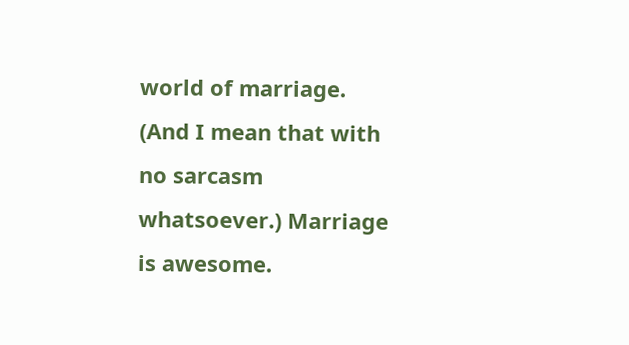world of marriage. (And I mean that with no sarcasm whatsoever.) Marriage is awesome.